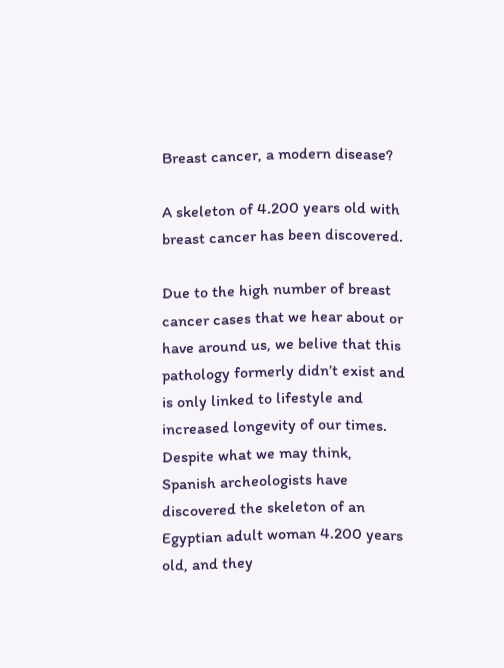Breast cancer, a modern disease?

A skeleton of 4.200 years old with breast cancer has been discovered.

Due to the high number of breast cancer cases that we hear about or have around us, we belive that this pathology formerly didn’t exist and is only linked to lifestyle and increased longevity of our times. Despite what we may think, Spanish archeologists have discovered the skeleton of an Egyptian adult woman 4.200 years old, and they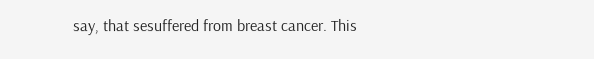say, that sesuffered from breast cancer. This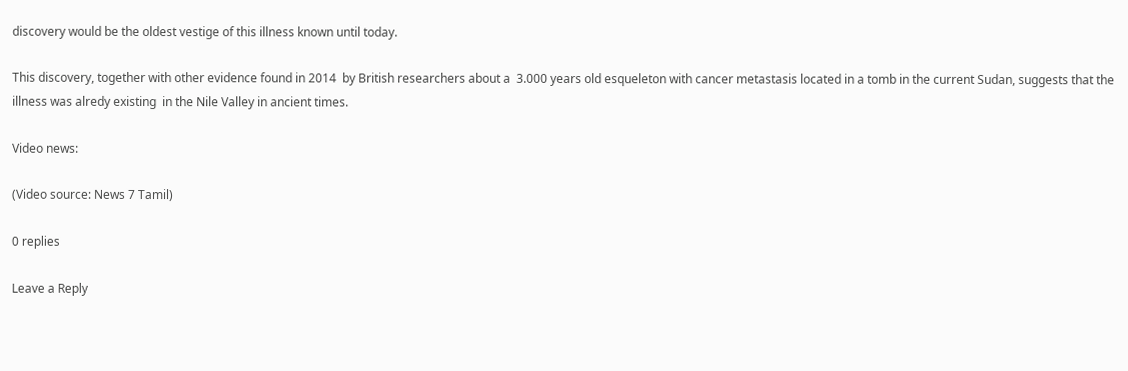discovery would be the oldest vestige of this illness known until today.

This discovery, together with other evidence found in 2014  by British researchers about a  3.000 years old esqueleton with cancer metastasis located in a tomb in the current Sudan, suggests that the illness was alredy existing  in the Nile Valley in ancient times.

Video news:

(Video source: News 7 Tamil)

0 replies

Leave a Reply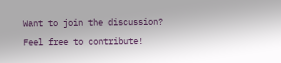Want to join the discussion?
Feel free to contribute!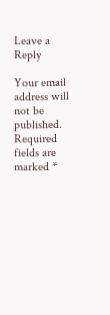Leave a Reply

Your email address will not be published. Required fields are marked *